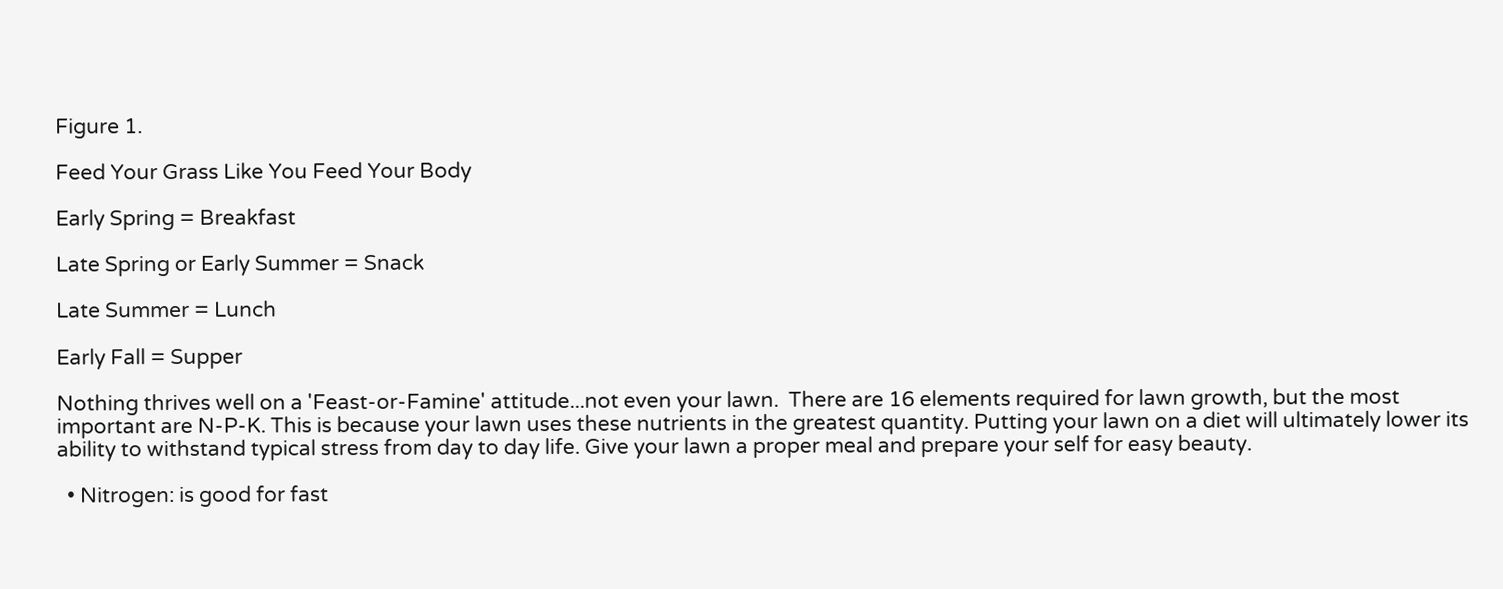Figure 1.

Feed Your Grass Like You Feed Your Body

Early Spring = Breakfast

Late Spring or Early Summer = Snack

Late Summer = Lunch

Early Fall = Supper

Nothing thrives well on a 'Feast-or-Famine' attitude...not even your lawn.  There are 16 elements required for lawn growth, but the most important are N-P-K. This is because your lawn uses these nutrients in the greatest quantity. Putting your lawn on a diet will ultimately lower its ability to withstand typical stress from day to day life. Give your lawn a proper meal and prepare your self for easy beauty.

  • Nitrogen: is good for fast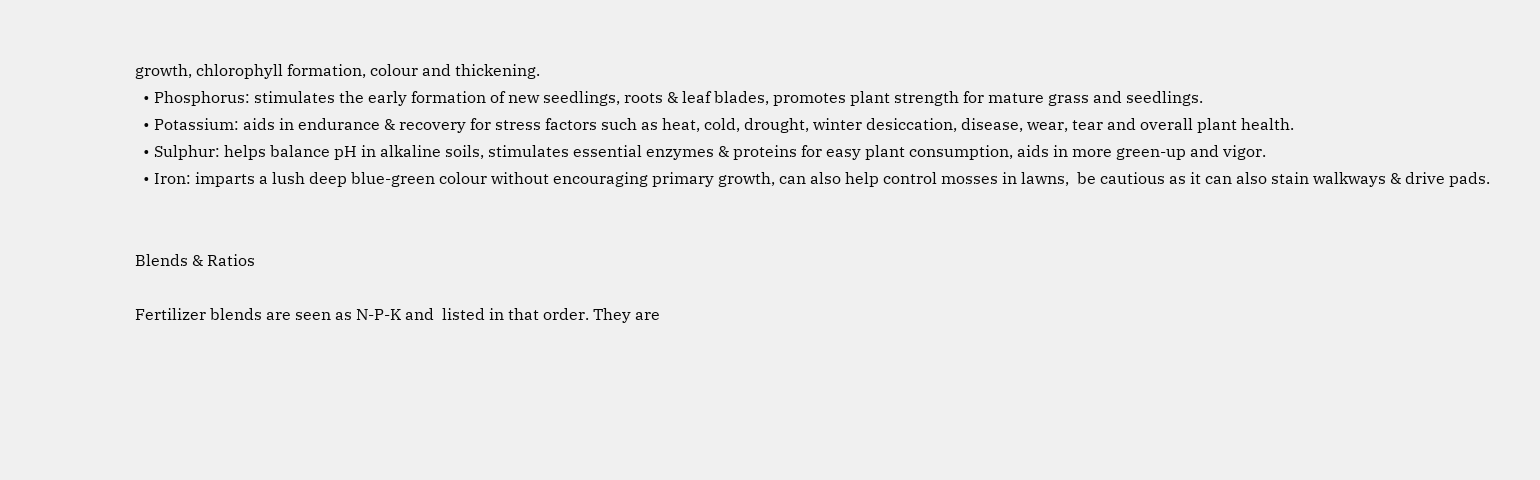growth, chlorophyll formation, colour and thickening.
  • Phosphorus: stimulates the early formation of new seedlings, roots & leaf blades, promotes plant strength for mature grass and seedlings.
  • Potassium: aids in endurance & recovery for stress factors such as heat, cold, drought, winter desiccation, disease, wear, tear and overall plant health.
  • Sulphur: helps balance pH in alkaline soils, stimulates essential enzymes & proteins for easy plant consumption, aids in more green-up and vigor.
  • Iron: imparts a lush deep blue-green colour without encouraging primary growth, can also help control mosses in lawns,  be cautious as it can also stain walkways & drive pads.


Blends & Ratios

Fertilizer blends are seen as N-P-K and  listed in that order. They are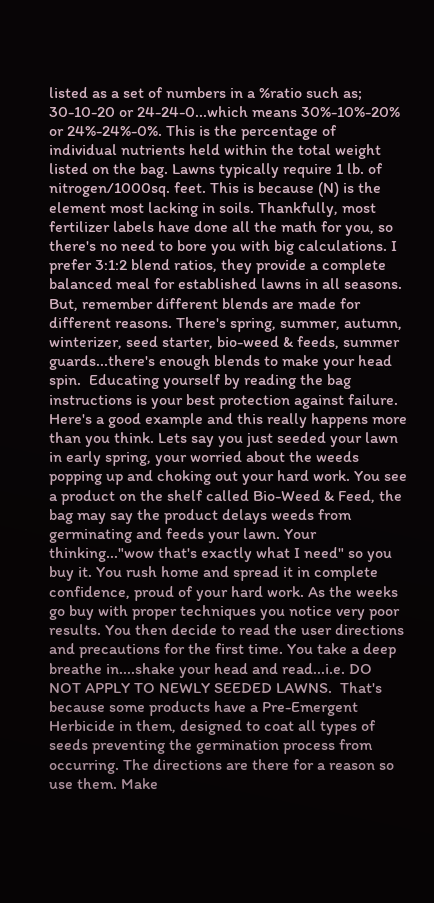listed as a set of numbers in a %ratio such as; 30-10-20 or 24-24-0...which means 30%-10%-20% or 24%-24%-0%. This is the percentage of individual nutrients held within the total weight listed on the bag. Lawns typically require 1 lb. of nitrogen/1000sq. feet. This is because (N) is the element most lacking in soils. Thankfully, most fertilizer labels have done all the math for you, so there's no need to bore you with big calculations. I prefer 3:1:2 blend ratios, they provide a complete balanced meal for established lawns in all seasons. But, remember different blends are made for different reasons. There's spring, summer, autumn, winterizer, seed starter, bio-weed & feeds, summer guards...there's enough blends to make your head spin.  Educating yourself by reading the bag instructions is your best protection against failure. Here's a good example and this really happens more than you think. Lets say you just seeded your lawn in early spring, your worried about the weeds popping up and choking out your hard work. You see  a product on the shelf called Bio-Weed & Feed, the bag may say the product delays weeds from germinating and feeds your lawn. Your thinking..."wow that's exactly what I need" so you buy it. You rush home and spread it in complete confidence, proud of your hard work. As the weeks go buy with proper techniques you notice very poor results. You then decide to read the user directions and precautions for the first time. You take a deep breathe in....shake your head and read...i.e. DO NOT APPLY TO NEWLY SEEDED LAWNS.  That's because some products have a Pre-Emergent Herbicide in them, designed to coat all types of seeds preventing the germination process from occurring. The directions are there for a reason so use them. Make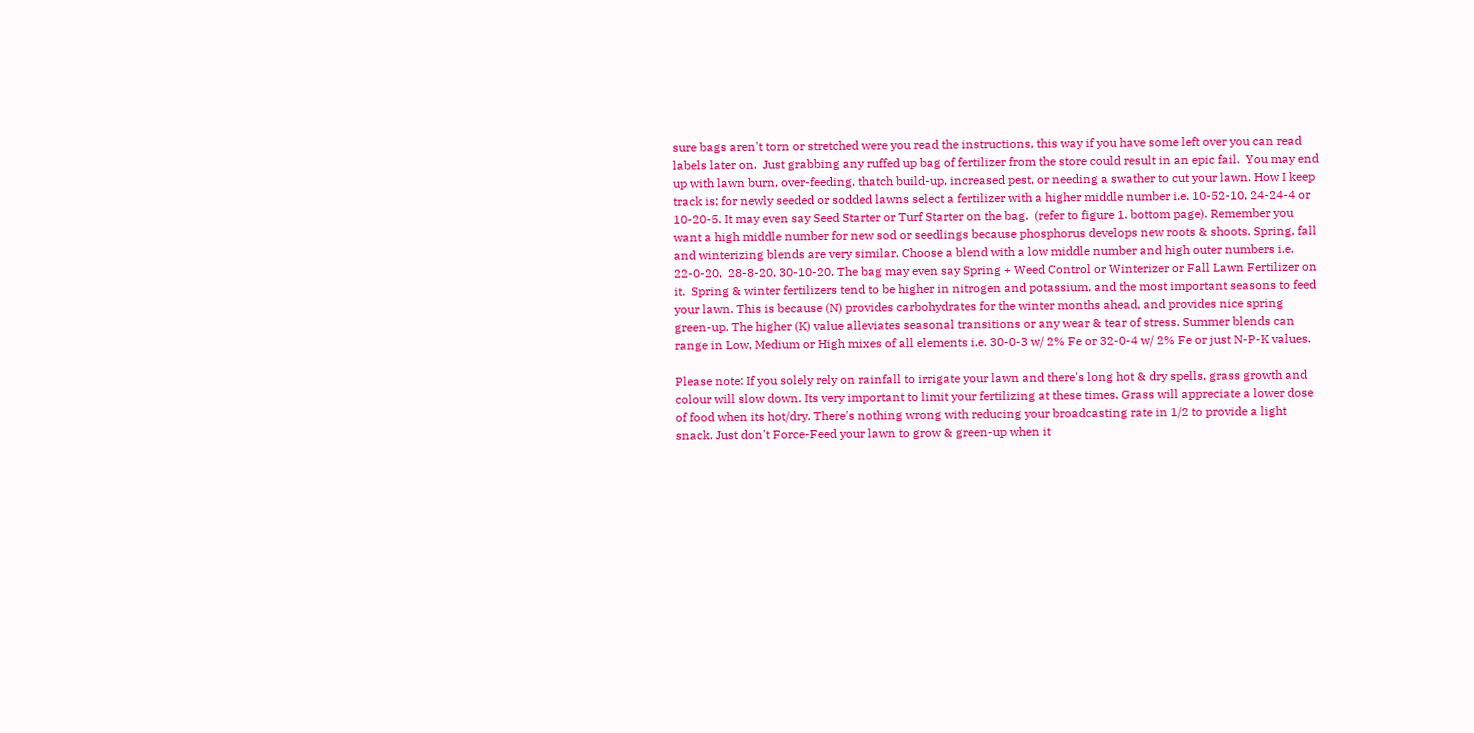sure bags aren't torn or stretched were you read the instructions, this way if you have some left over you can read labels later on.  Just grabbing any ruffed up bag of fertilizer from the store could result in an epic fail.  You may end up with lawn burn, over-feeding, thatch build-up, increased pest, or needing a swather to cut your lawn. How I keep track is; for newly seeded or sodded lawns select a fertilizer with a higher middle number i.e. 10-52-10, 24-24-4 or 10-20-5. It may even say Seed Starter or Turf Starter on the bag.  (refer to figure 1. bottom page). Remember you want a high middle number for new sod or seedlings because phosphorus develops new roots & shoots. Spring, fall and winterizing blends are very similar. Choose a blend with a low middle number and high outer numbers i.e. 22-0-20,  28-8-20, 30-10-20. The bag may even say Spring + Weed Control or Winterizer or Fall Lawn Fertilizer on it.  Spring & winter fertilizers tend to be higher in nitrogen and potassium, and the most important seasons to feed your lawn. This is because (N) provides carbohydrates for the winter months ahead, and provides nice spring green-up. The higher (K) value alleviates seasonal transitions or any wear & tear of stress. Summer blends can range in Low, Medium or High mixes of all elements i.e. 30-0-3 w/ 2% Fe or 32-0-4 w/ 2% Fe or just N-P-K values.

Please note: If you solely rely on rainfall to irrigate your lawn and there's long hot & dry spells, grass growth and colour will slow down. Its very important to limit your fertilizing at these times. Grass will appreciate a lower dose of food when its hot/dry. There's nothing wrong with reducing your broadcasting rate in 1/2 to provide a light snack. Just don't Force-Feed your lawn to grow & green-up when it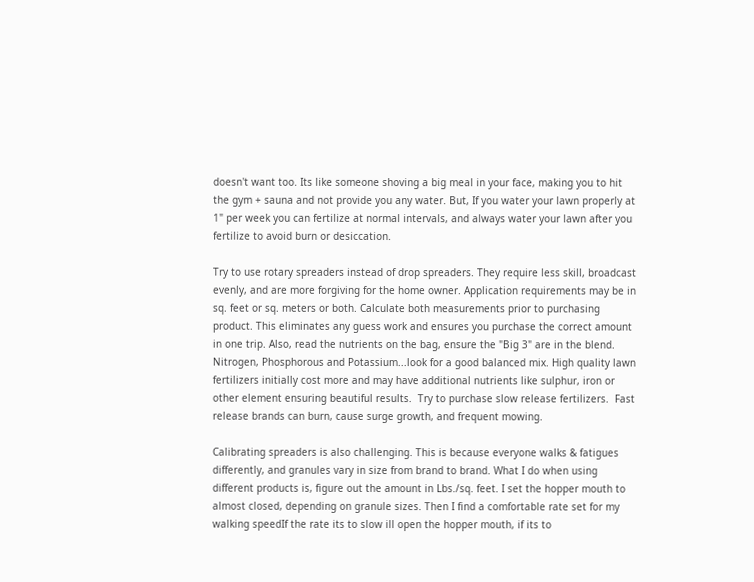doesn't want too. Its like someone shoving a big meal in your face, making you to hit the gym + sauna and not provide you any water. But, If you water your lawn properly at 1" per week you can fertilize at normal intervals, and always water your lawn after you fertilize to avoid burn or desiccation.

Try to use rotary spreaders instead of drop spreaders. They require less skill, broadcast evenly, and are more forgiving for the home owner. Application requirements may be in sq. feet or sq. meters or both. Calculate both measurements prior to purchasing product. This eliminates any guess work and ensures you purchase the correct amount in one trip. Also, read the nutrients on the bag, ensure the "Big 3" are in the blend. Nitrogen, Phosphorous and Potassium...look for a good balanced mix. High quality lawn fertilizers initially cost more and may have additional nutrients like sulphur, iron or other element ensuring beautiful results.  Try to purchase slow release fertilizers.  Fast release brands can burn, cause surge growth, and frequent mowing.

Calibrating spreaders is also challenging. This is because everyone walks & fatigues differently, and granules vary in size from brand to brand. What I do when using different products is, figure out the amount in Lbs./sq. feet. I set the hopper mouth to almost closed, depending on granule sizes. Then I find a comfortable rate set for my walking speedIf the rate its to slow ill open the hopper mouth, if its to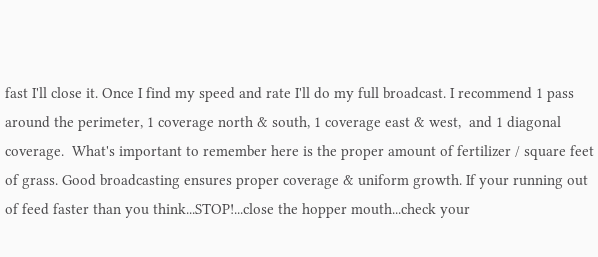fast I'll close it. Once I find my speed and rate I'll do my full broadcast. I recommend 1 pass around the perimeter, 1 coverage north & south, 1 coverage east & west,  and 1 diagonal coverage.  What's important to remember here is the proper amount of fertilizer / square feet of grass. Good broadcasting ensures proper coverage & uniform growth. If your running out of feed faster than you think...STOP!...close the hopper mouth...check your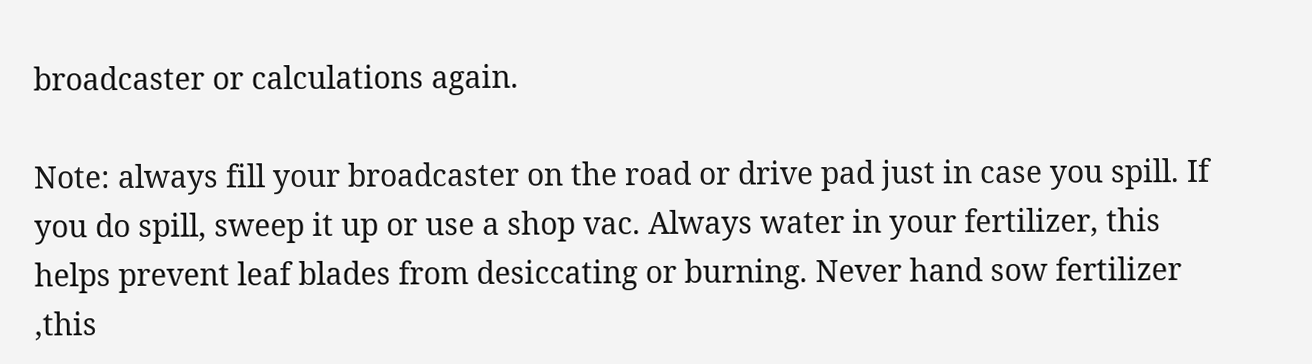broadcaster or calculations again.

Note: always fill your broadcaster on the road or drive pad just in case you spill. If you do spill, sweep it up or use a shop vac. Always water in your fertilizer, this helps prevent leaf blades from desiccating or burning. Never hand sow fertilizer ,this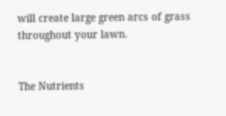will create large green arcs of grass throughout your lawn.


The Nutrients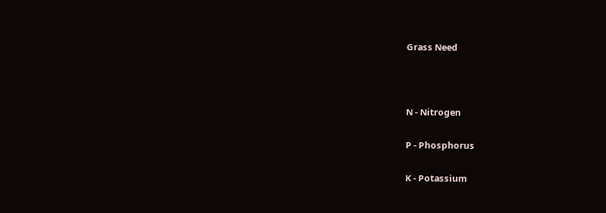Grass Need



N - Nitrogen

P - Phosphorus

K - Potassium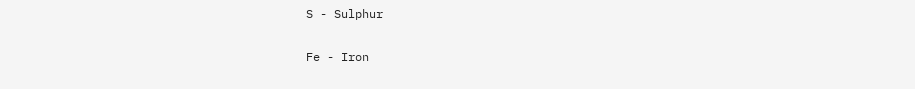S - Sulphur

Fe - Iron